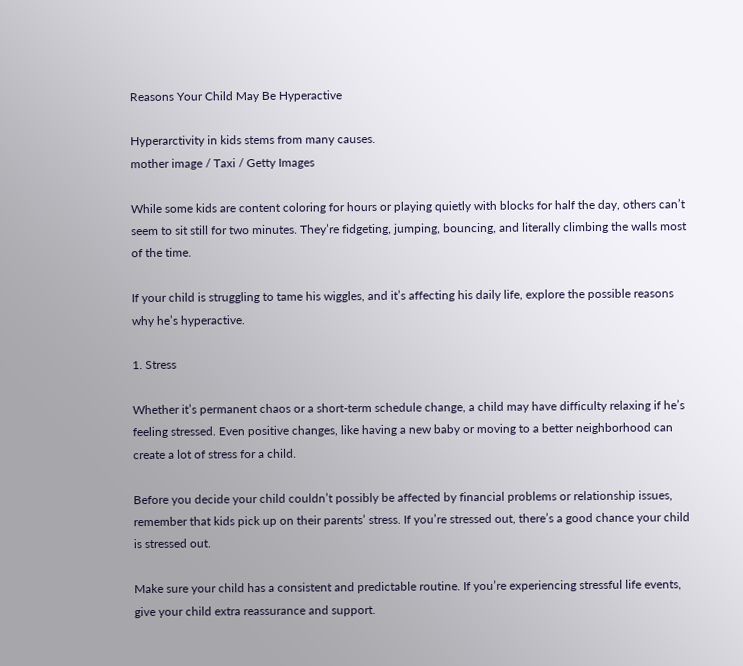Reasons Your Child May Be Hyperactive

Hyperarctivity in kids stems from many causes.
mother image / Taxi / Getty Images

While some kids are content coloring for hours or playing quietly with blocks for half the day, others can’t seem to sit still for two minutes. They’re fidgeting, jumping, bouncing, and literally climbing the walls most of the time.

If your child is struggling to tame his wiggles, and it’s affecting his daily life, explore the possible reasons why he’s hyperactive.

1. Stress

Whether it’s permanent chaos or a short-term schedule change, a child may have difficulty relaxing if he’s feeling stressed. Even positive changes, like having a new baby or moving to a better neighborhood can create a lot of stress for a child.

Before you decide your child couldn’t possibly be affected by financial problems or relationship issues, remember that kids pick up on their parents’ stress. If you’re stressed out, there’s a good chance your child is stressed out.

Make sure your child has a consistent and predictable routine. If you’re experiencing stressful life events, give your child extra reassurance and support.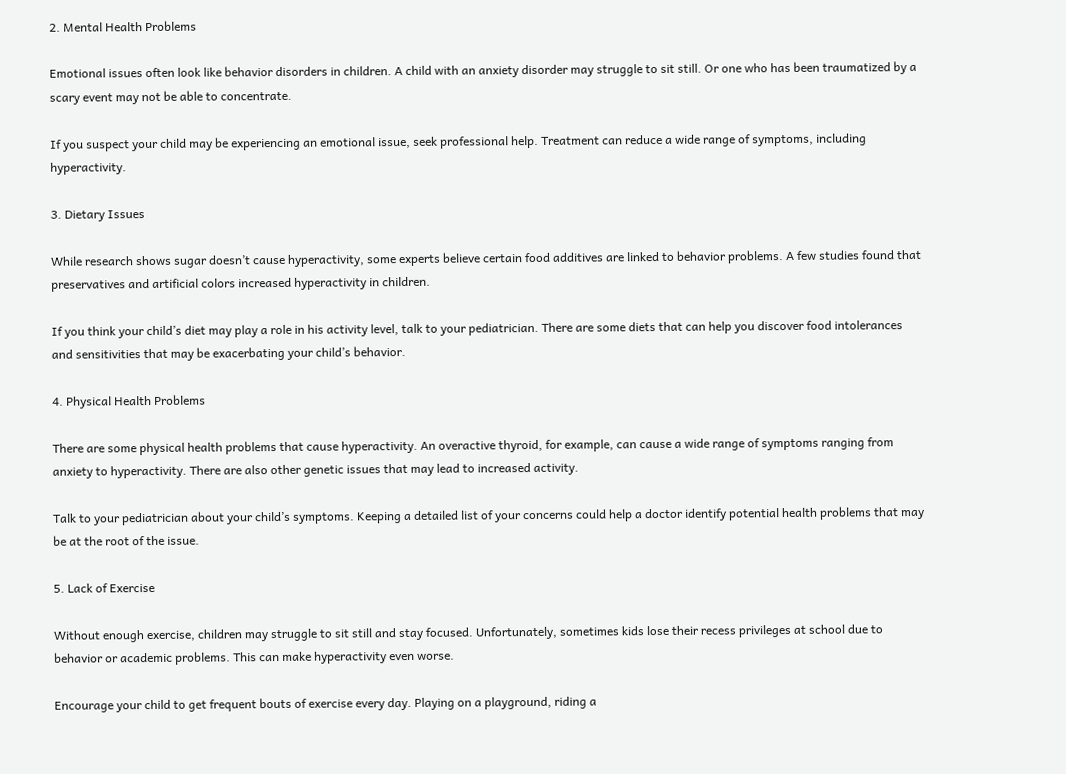2. Mental Health Problems

Emotional issues often look like behavior disorders in children. A child with an anxiety disorder may struggle to sit still. Or one who has been traumatized by a scary event may not be able to concentrate.

If you suspect your child may be experiencing an emotional issue, seek professional help. Treatment can reduce a wide range of symptoms, including hyperactivity.

3. Dietary Issues

While research shows sugar doesn’t cause hyperactivity, some experts believe certain food additives are linked to behavior problems. A few studies found that preservatives and artificial colors increased hyperactivity in children.

If you think your child’s diet may play a role in his activity level, talk to your pediatrician. There are some diets that can help you discover food intolerances and sensitivities that may be exacerbating your child’s behavior.

4. Physical Health Problems

There are some physical health problems that cause hyperactivity. An overactive thyroid, for example, can cause a wide range of symptoms ranging from anxiety to hyperactivity. There are also other genetic issues that may lead to increased activity.

Talk to your pediatrician about your child’s symptoms. Keeping a detailed list of your concerns could help a doctor identify potential health problems that may be at the root of the issue.

5. Lack of Exercise

Without enough exercise, children may struggle to sit still and stay focused. Unfortunately, sometimes kids lose their recess privileges at school due to behavior or academic problems. This can make hyperactivity even worse.

Encourage your child to get frequent bouts of exercise every day. Playing on a playground, riding a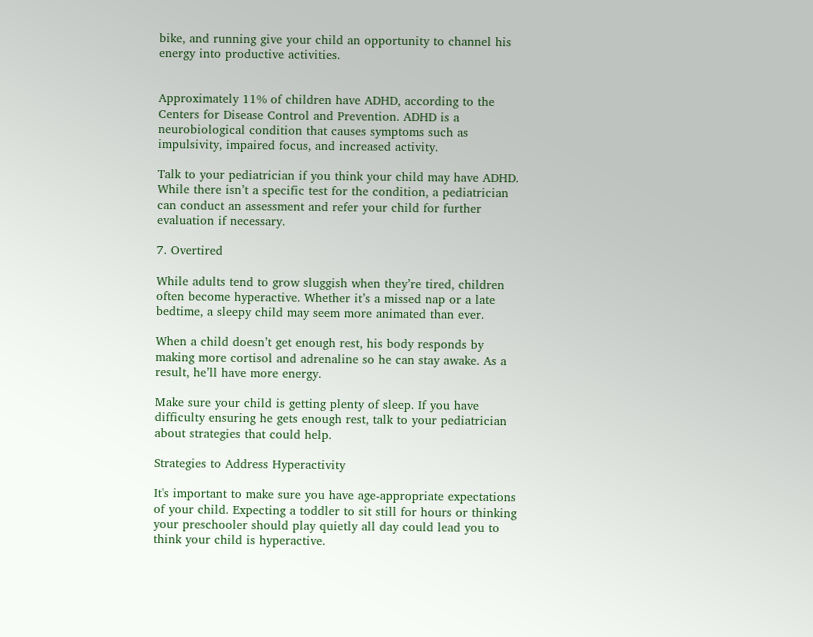bike, and running give your child an opportunity to channel his energy into productive activities.


Approximately 11% of children have ADHD, according to the Centers for Disease Control and Prevention. ADHD is a neurobiological condition that causes symptoms such as impulsivity, impaired focus, and increased activity.

Talk to your pediatrician if you think your child may have ADHD. While there isn’t a specific test for the condition, a pediatrician can conduct an assessment and refer your child for further evaluation if necessary.

7. Overtired

While adults tend to grow sluggish when they’re tired, children often become hyperactive. Whether it’s a missed nap or a late bedtime, a sleepy child may seem more animated than ever.

When a child doesn’t get enough rest, his body responds by making more cortisol and adrenaline so he can stay awake. As a result, he’ll have more energy.

Make sure your child is getting plenty of sleep. If you have difficulty ensuring he gets enough rest, talk to your pediatrician about strategies that could help.

Strategies to Address Hyperactivity

It's important to make sure you have age-appropriate expectations of your child. Expecting a toddler to sit still for hours or thinking your preschooler should play quietly all day could lead you to think your child is hyperactive.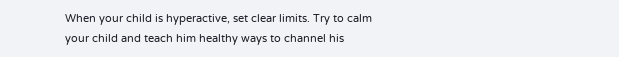When your child is hyperactive, set clear limits. Try to calm your child and teach him healthy ways to channel his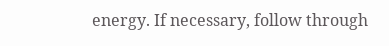energy. If necessary, follow through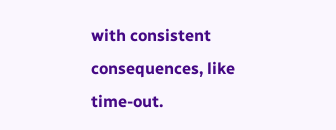with consistent consequences, like time-out.